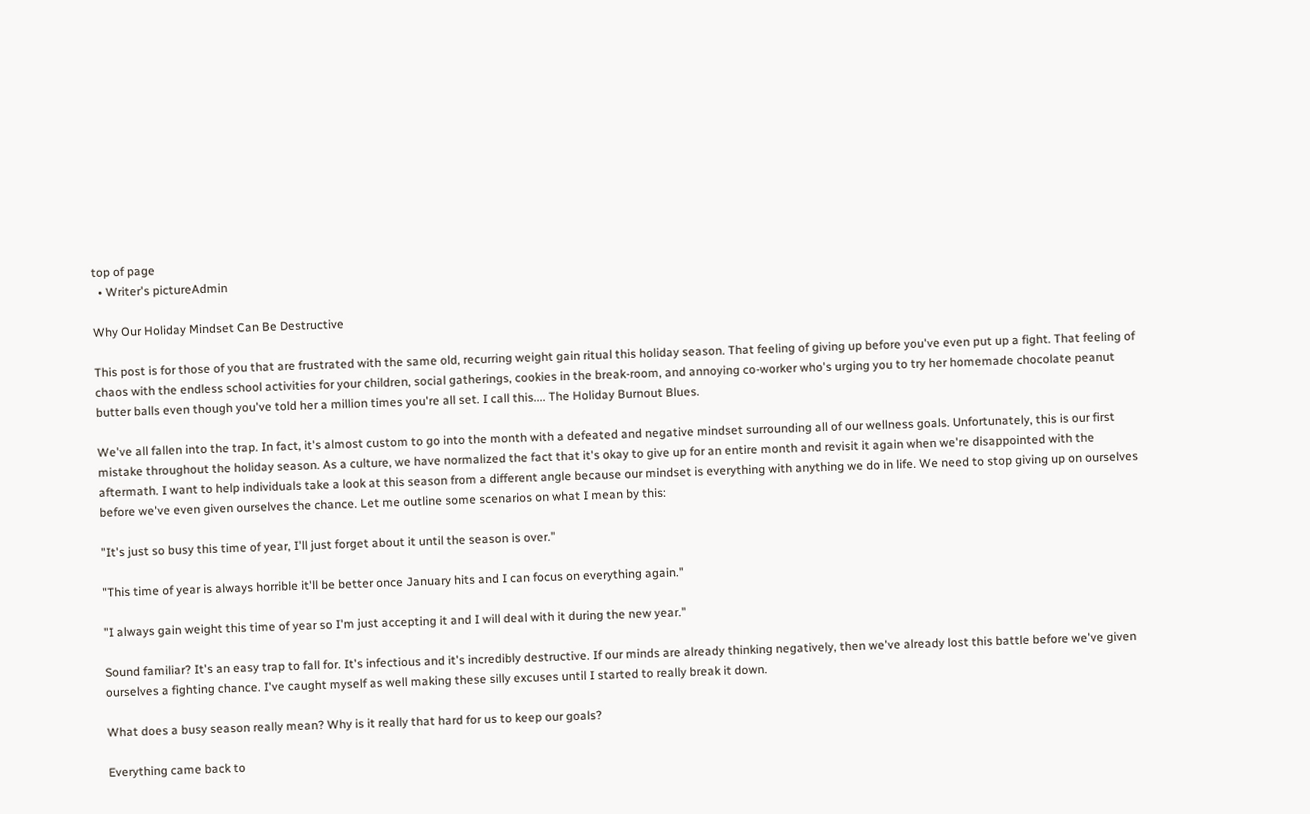top of page
  • Writer's pictureAdmin

Why Our Holiday Mindset Can Be Destructive

This post is for those of you that are frustrated with the same old, recurring weight gain ritual this holiday season. That feeling of giving up before you've even put up a fight. That feeling of chaos with the endless school activities for your children, social gatherings, cookies in the break-room, and annoying co-worker who's urging you to try her homemade chocolate peanut butter balls even though you've told her a million times you're all set. I call this.... The Holiday Burnout Blues.

We've all fallen into the trap. In fact, it's almost custom to go into the month with a defeated and negative mindset surrounding all of our wellness goals. Unfortunately, this is our first mistake throughout the holiday season. As a culture, we have normalized the fact that it's okay to give up for an entire month and revisit it again when we're disappointed with the aftermath. I want to help individuals take a look at this season from a different angle because our mindset is everything with anything we do in life. We need to stop giving up on ourselves before we've even given ourselves the chance. Let me outline some scenarios on what I mean by this:

"It's just so busy this time of year, I'll just forget about it until the season is over."

"This time of year is always horrible it'll be better once January hits and I can focus on everything again."

"I always gain weight this time of year so I'm just accepting it and I will deal with it during the new year."

Sound familiar? It's an easy trap to fall for. It's infectious and it's incredibly destructive. If our minds are already thinking negatively, then we've already lost this battle before we've given ourselves a fighting chance. I've caught myself as well making these silly excuses until I started to really break it down.

What does a busy season really mean? Why is it really that hard for us to keep our goals?

Everything came back to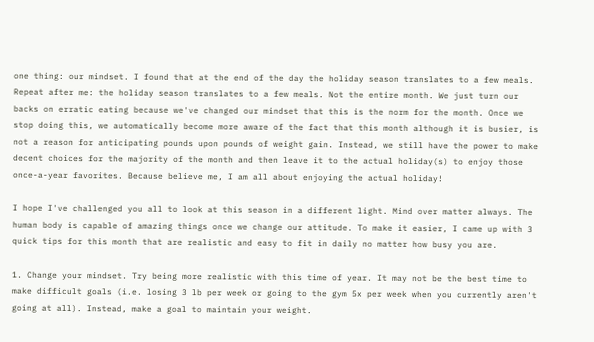one thing: our mindset. I found that at the end of the day the holiday season translates to a few meals. Repeat after me: the holiday season translates to a few meals. Not the entire month. We just turn our backs on erratic eating because we've changed our mindset that this is the norm for the month. Once we stop doing this, we automatically become more aware of the fact that this month although it is busier, is not a reason for anticipating pounds upon pounds of weight gain. Instead, we still have the power to make decent choices for the majority of the month and then leave it to the actual holiday(s) to enjoy those once-a-year favorites. Because believe me, I am all about enjoying the actual holiday!

I hope I've challenged you all to look at this season in a different light. Mind over matter always. The human body is capable of amazing things once we change our attitude. To make it easier, I came up with 3 quick tips for this month that are realistic and easy to fit in daily no matter how busy you are.

1. Change your mindset. Try being more realistic with this time of year. It may not be the best time to make difficult goals (i.e. losing 3 lb per week or going to the gym 5x per week when you currently aren't going at all). Instead, make a goal to maintain your weight.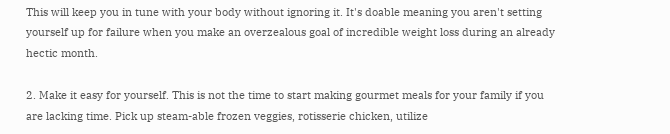This will keep you in tune with your body without ignoring it. It's doable meaning you aren't setting yourself up for failure when you make an overzealous goal of incredible weight loss during an already hectic month.

2. Make it easy for yourself. This is not the time to start making gourmet meals for your family if you are lacking time. Pick up steam-able frozen veggies, rotisserie chicken, utilize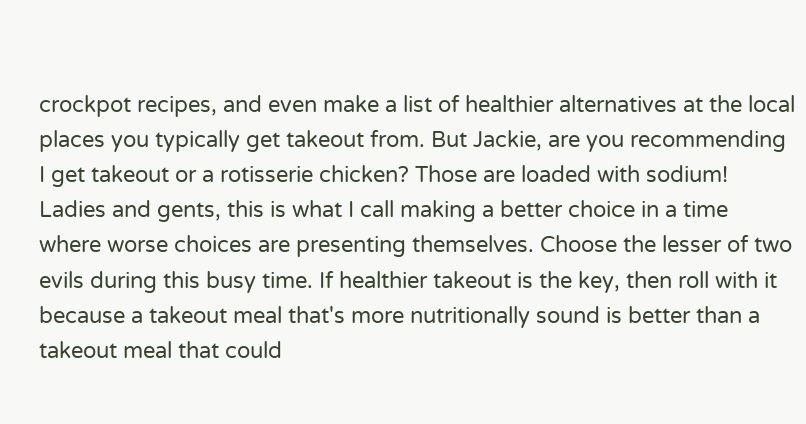crockpot recipes, and even make a list of healthier alternatives at the local places you typically get takeout from. But Jackie, are you recommending I get takeout or a rotisserie chicken? Those are loaded with sodium! Ladies and gents, this is what I call making a better choice in a time where worse choices are presenting themselves. Choose the lesser of two evils during this busy time. If healthier takeout is the key, then roll with it because a takeout meal that's more nutritionally sound is better than a takeout meal that could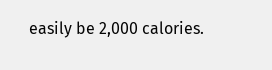easily be 2,000 calories.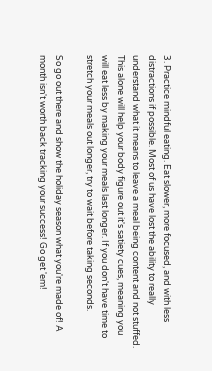3. Practice mindful eating. Eat slower, more focused, and with less distractions if possible. Most of us have lost the ability to really understand what it means to leave a meal being content and not stuffed. This alone will help your body figure out it's satiety cues, meaning you will eat less by making your meals last longer. If you don't have time to stretch your meals out longer, try to wait before taking seconds.

So go out there and show the holiday season what you're made of! A month isn't worth back tracking your success! Go get 'em!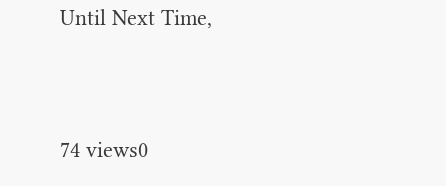Until Next Time,


74 views0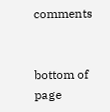comments


bottom of page